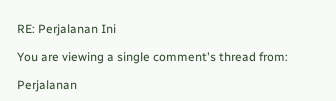RE: Perjalanan Ini

You are viewing a single comment's thread from:

Perjalanan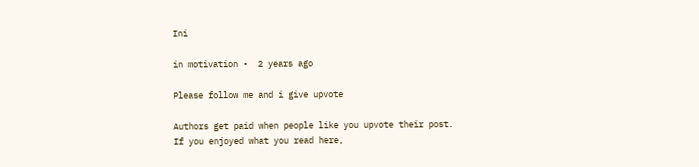Ini

in motivation •  2 years ago

Please follow me and i give upvote

Authors get paid when people like you upvote their post.
If you enjoyed what you read here,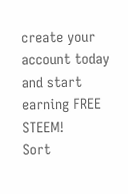create your account today and start earning FREE STEEM!
Sort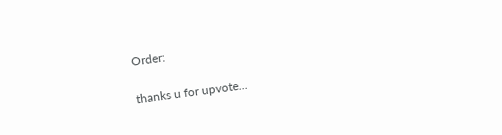Order:

thanks u for upvote...